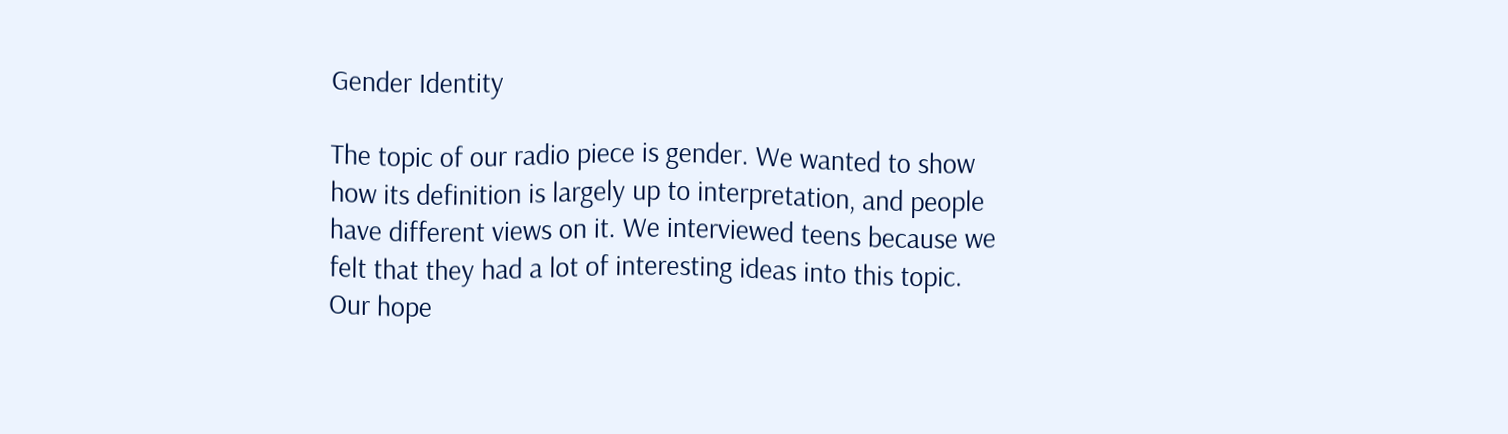Gender Identity

The topic of our radio piece is gender. We wanted to show how its definition is largely up to interpretation, and people have different views on it. We interviewed teens because we felt that they had a lot of interesting ideas into this topic. Our hope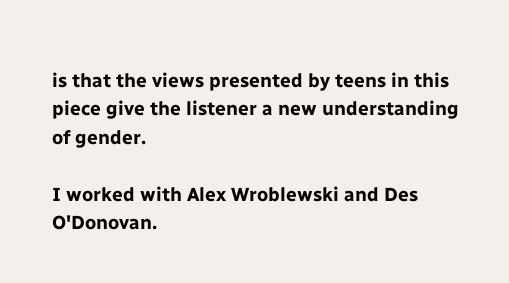is that the views presented by teens in this piece give the listener a new understanding of gender.

I worked with Alex Wroblewski and Des O'Donovan.